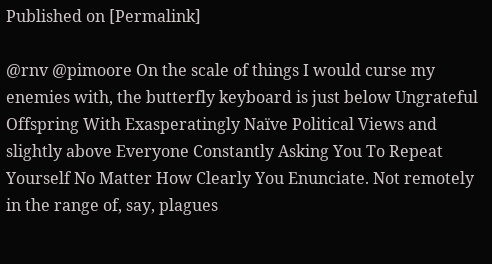Published on [Permalink]

@rnv @pimoore On the scale of things I would curse my enemies with, the butterfly keyboard is just below Ungrateful Offspring With Exasperatingly Naïve Political Views and slightly above Everyone Constantly Asking You To Repeat Yourself No Matter How Clearly You Enunciate. Not remotely in the range of, say, plagues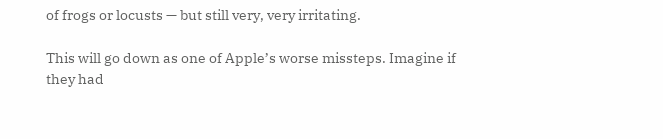of frogs or locusts — but still very, very irritating.

This will go down as one of Apple’s worse missteps. Imagine if they had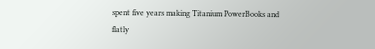spent five years making Titanium PowerBooks and flatly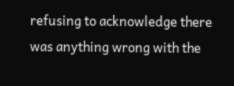refusing to acknowledge there was anything wrong with the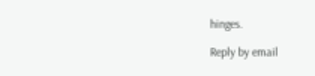hinges.

Reply by email